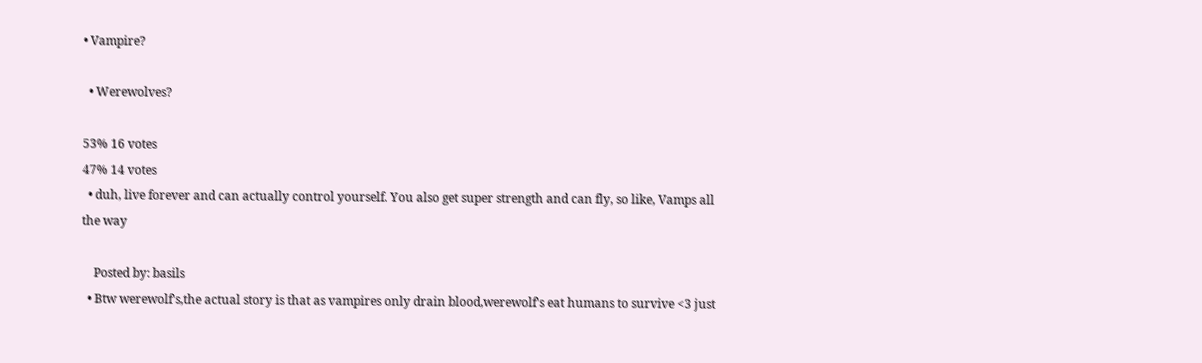• Vampire?

  • Werewolves?

53% 16 votes
47% 14 votes
  • duh, live forever and can actually control yourself. You also get super strength and can fly, so like, Vamps all the way

    Posted by: basils
  • Btw werewolf's,the actual story is that as vampires only drain blood,werewolf's eat humans to survive <3 just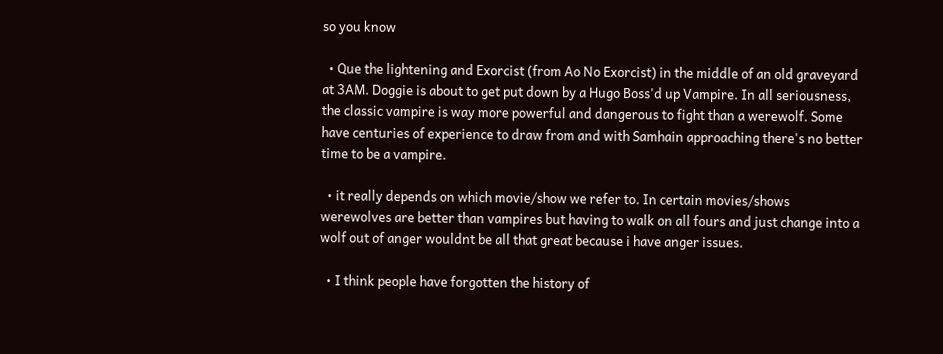so you know

  • Que the lightening and Exorcist (from Ao No Exorcist) in the middle of an old graveyard at 3AM. Doggie is about to get put down by a Hugo Boss'd up Vampire. In all seriousness, the classic vampire is way more powerful and dangerous to fight than a werewolf. Some have centuries of experience to draw from and with Samhain approaching there's no better time to be a vampire.

  • it really depends on which movie/show we refer to. In certain movies/shows werewolves are better than vampires but having to walk on all fours and just change into a wolf out of anger wouldnt be all that great because i have anger issues.

  • I think people have forgotten the history of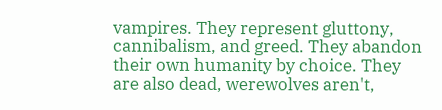vampires. They represent gluttony, cannibalism, and greed. They abandon their own humanity by choice. They are also dead, werewolves aren't,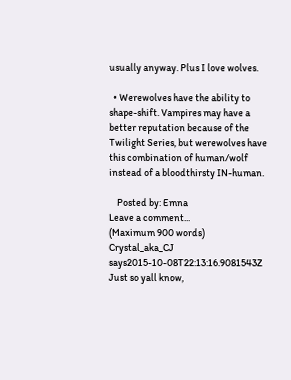usually anyway. Plus I love wolves.

  • Werewolves have the ability to shape-shift. Vampires may have a better reputation because of the Twilight Series, but werewolves have this combination of human/wolf instead of a bloodthirsty IN-human.

    Posted by: Emna
Leave a comment...
(Maximum 900 words)
Crystal_aka_CJ says2015-10-08T22:13:16.9081543Z
Just so yall know,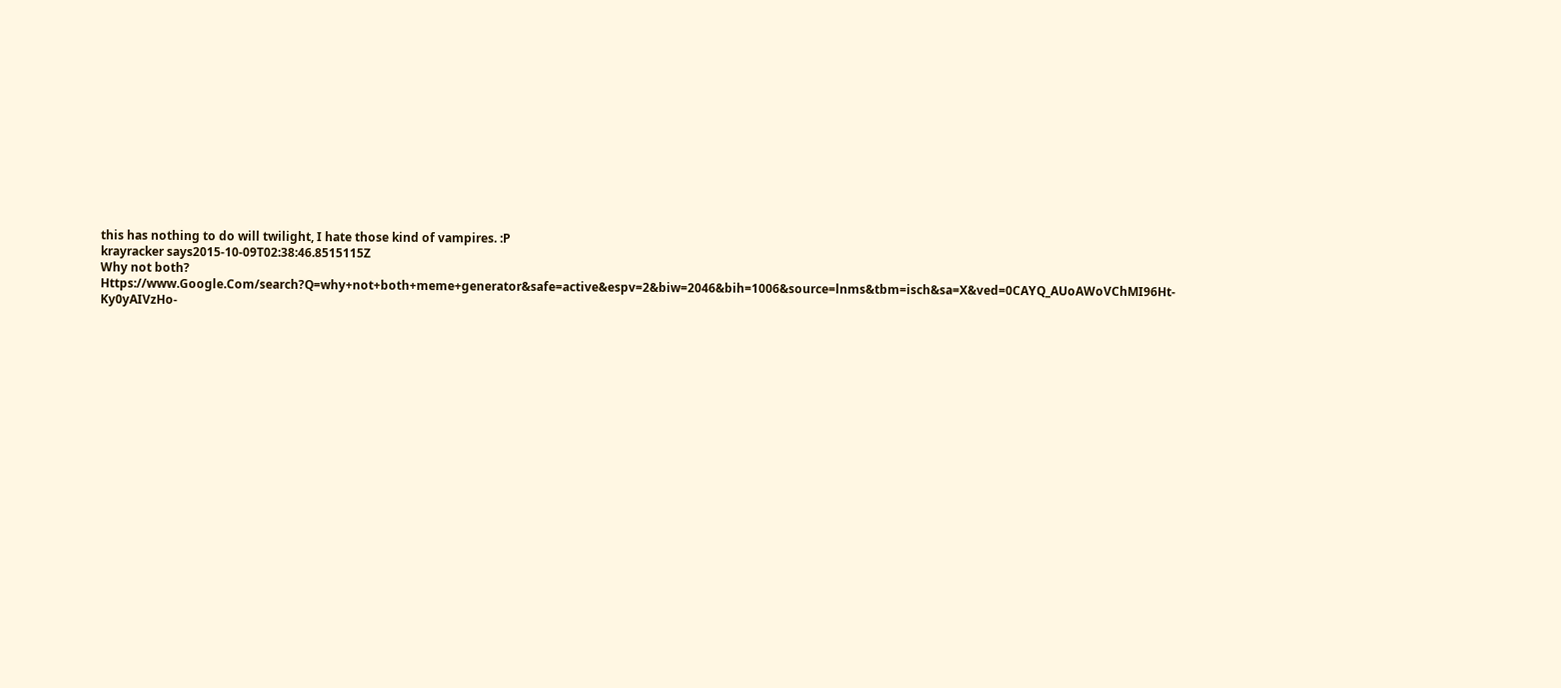this has nothing to do will twilight, I hate those kind of vampires. :P
krayracker says2015-10-09T02:38:46.8515115Z
Why not both? Https://www.Google.Com/search?Q=why+not+both+meme+generator&safe=active&espv=2&biw=2046&bih=1006&source=lnms&tbm=isch&sa=X&ved=0CAYQ_AUoAWoVChMI96Ht-Ky0yAIVzHo-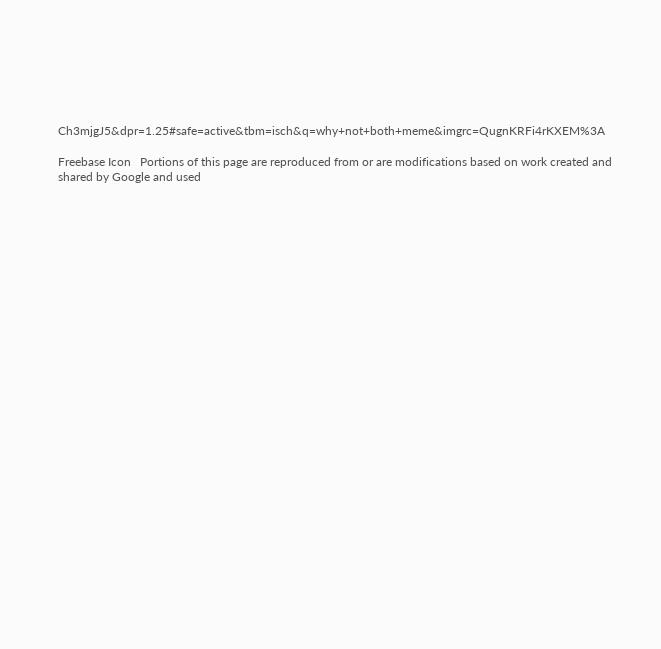Ch3mjgJ5&dpr=1.25#safe=active&tbm=isch&q=why+not+both+meme&imgrc=QugnKRFi4rKXEM%3A

Freebase Icon   Portions of this page are reproduced from or are modifications based on work created and shared by Google and used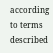according to terms described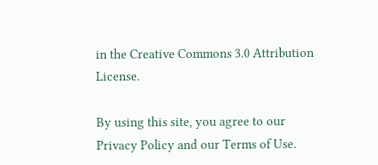in the Creative Commons 3.0 Attribution License.

By using this site, you agree to our Privacy Policy and our Terms of Use.